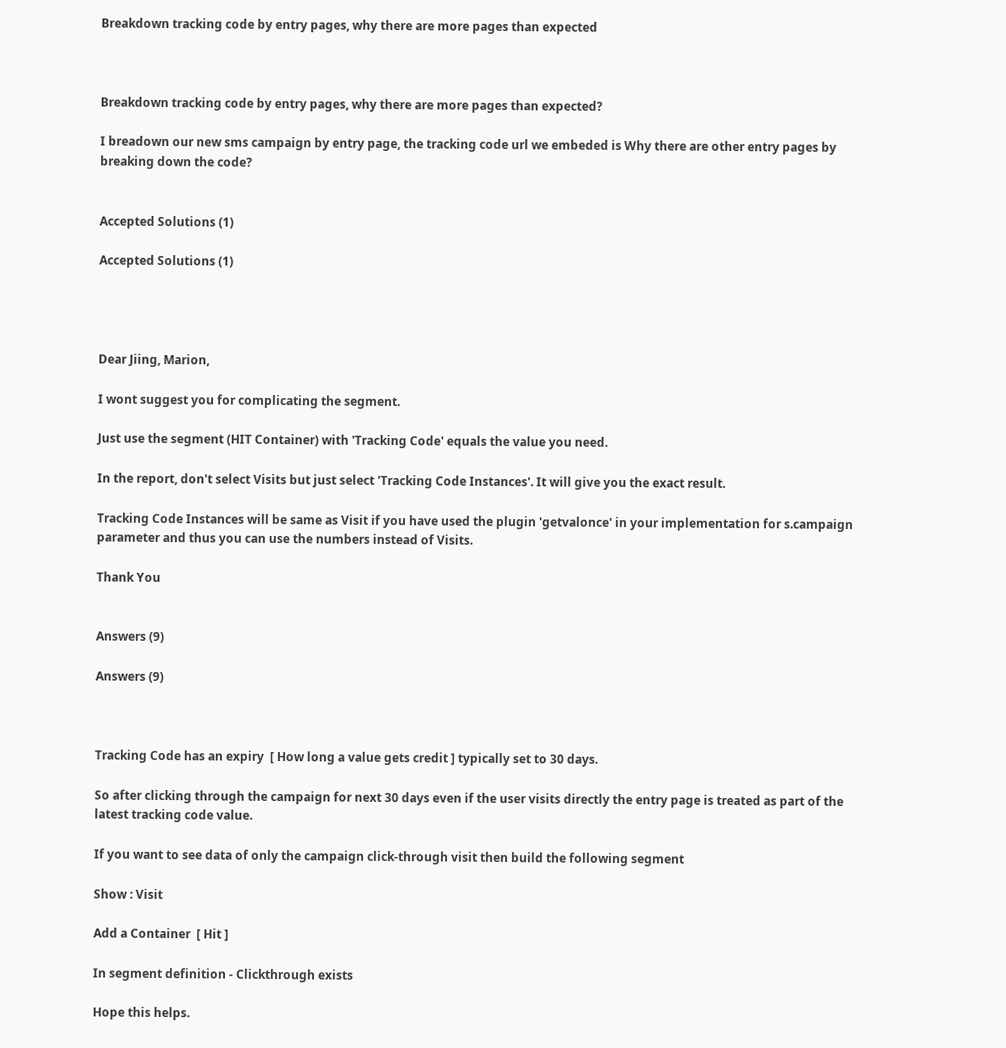Breakdown tracking code by entry pages, why there are more pages than expected



Breakdown tracking code by entry pages, why there are more pages than expected?

I breadown our new sms campaign by entry page, the tracking code url we embeded is Why there are other entry pages by breaking down the code?


Accepted Solutions (1)

Accepted Solutions (1)




Dear Jiing, Marion,

I wont suggest you for complicating the segment.

Just use the segment (HIT Container) with 'Tracking Code' equals the value you need.

In the report, don't select Visits but just select 'Tracking Code Instances'. It will give you the exact result.

Tracking Code Instances will be same as Visit if you have used the plugin 'getvalonce' in your implementation for s.campaign parameter and thus you can use the numbers instead of Visits.

Thank You


Answers (9)

Answers (9)



Tracking Code has an expiry  [ How long a value gets credit ] typically set to 30 days.

So after clicking through the campaign for next 30 days even if the user visits directly the entry page is treated as part of the latest tracking code value.

If you want to see data of only the campaign click-through visit then build the following segment

Show : Visit

Add a Container  [ Hit ]

In segment definition - Clickthrough exists

Hope this helps.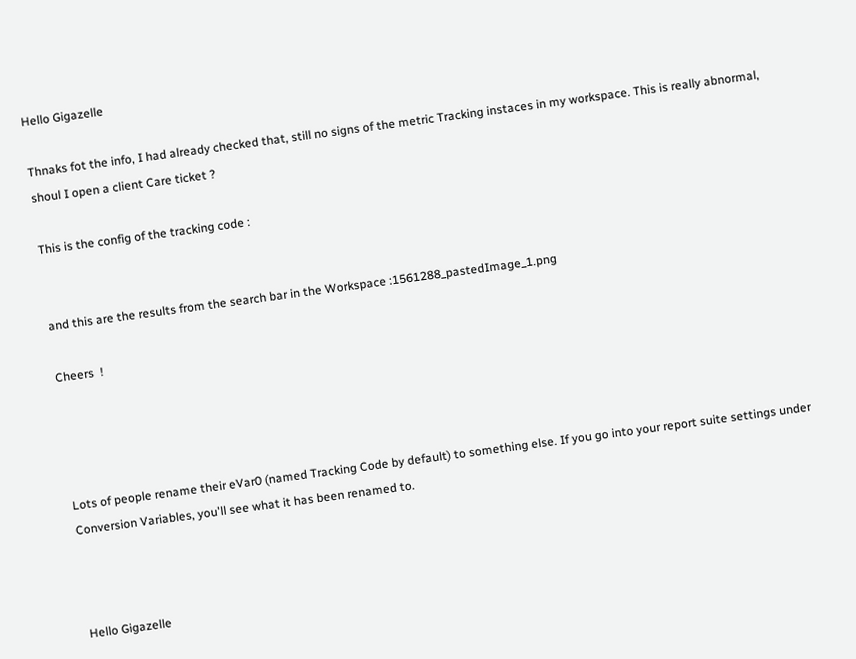Hello Gigazelle

Thnaks fot the info, I had already checked that, still no signs of the metric Tracking instaces in my workspace. This is really abnormal, shoul I open a client Care ticket ?

This is the config of the tracking code :


and this are the results from the search bar in the Workspace :1561288_pastedImage_1.png

Cheers  !




Lots of people rename their eVar0 (named Tracking Code by default) to something else. If you go into your report suite settings under Conversion Variables, you'll see what it has been renamed to.



Hello Gigazelle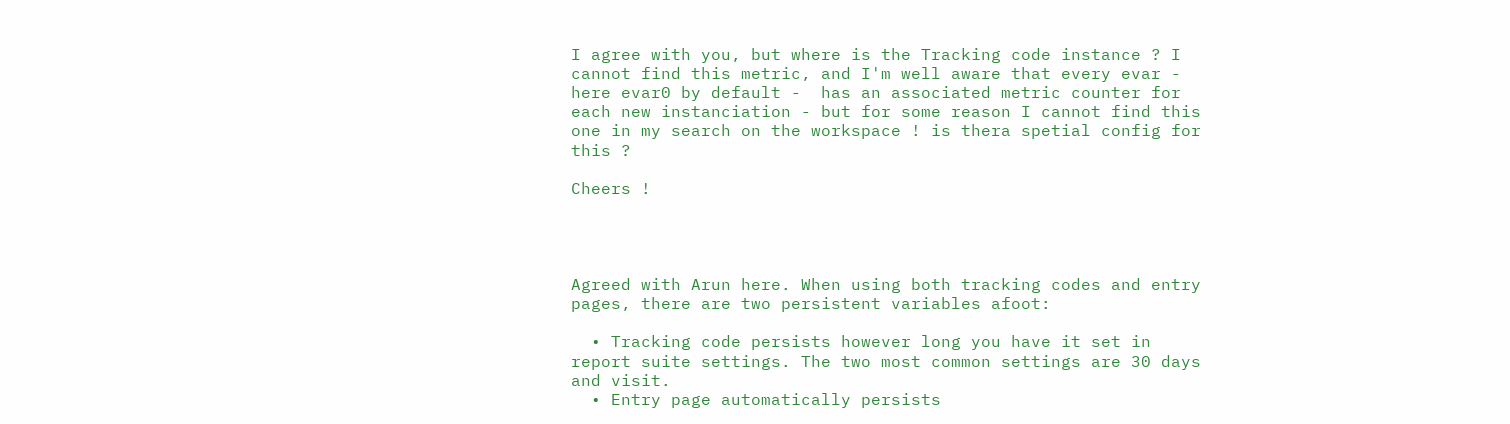I agree with you, but where is the Tracking code instance ? I cannot find this metric, and I'm well aware that every evar - here evar0 by default -  has an associated metric counter for each new instanciation - but for some reason I cannot find this one in my search on the workspace ! is thera spetial config for this ?

Cheers !




Agreed with Arun here. When using both tracking codes and entry pages, there are two persistent variables afoot:

  • Tracking code persists however long you have it set in report suite settings. The two most common settings are 30 days and visit.
  • Entry page automatically persists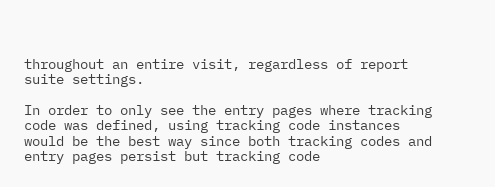throughout an entire visit, regardless of report suite settings.

In order to only see the entry pages where tracking code was defined, using tracking code instances would be the best way since both tracking codes and entry pages persist but tracking code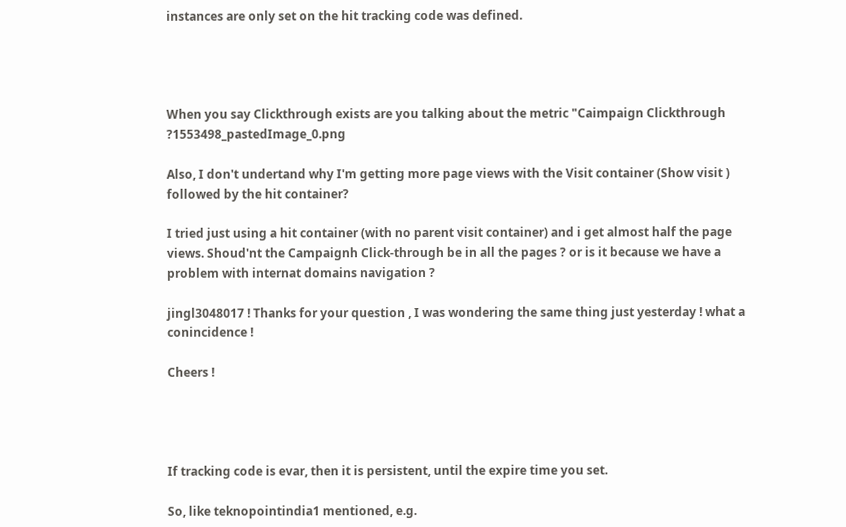instances are only set on the hit tracking code was defined.




When you say Clickthrough exists are you talking about the metric "Caimpaign Clickthrough ?1553498_pastedImage_0.png

Also, I don't undertand why I'm getting more page views with the Visit container (Show visit ) followed by the hit container?

I tried just using a hit container (with no parent visit container) and i get almost half the page views. Shoud'nt the Campaignh Click-through be in all the pages ? or is it because we have a problem with internat domains navigation ?

jingl3048017 ! Thanks for your question , I was wondering the same thing just yesterday ! what a conincidence !

Cheers !




If tracking code is evar, then it is persistent, until the expire time you set.

So, like teknopointindia1 mentioned, e.g.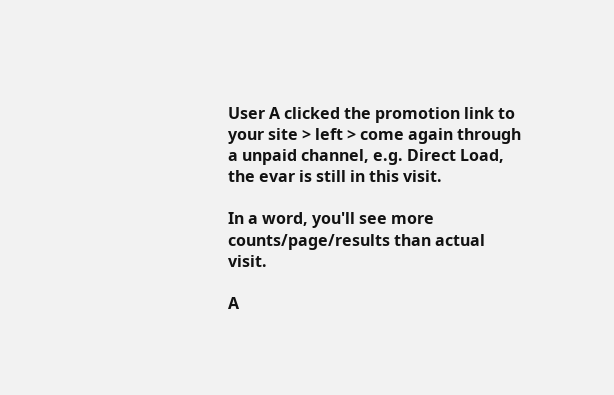User A clicked the promotion link to your site > left > come again through a unpaid channel, e.g. Direct Load, the evar is still in this visit.

In a word, you'll see more counts/page/results than actual visit.

A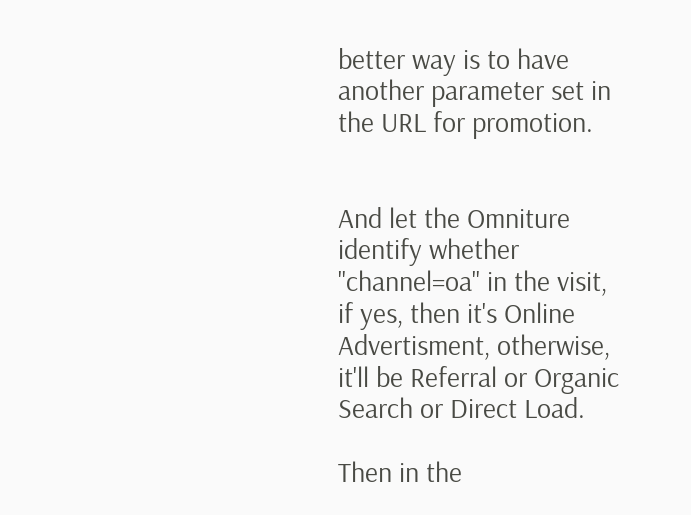better way is to have another parameter set in the URL for promotion.


And let the Omniture identify whether "channel=oa" in the visit, if yes, then it's Online Advertisment, otherwise, it'll be Referral or Organic Search or Direct Load.

Then in the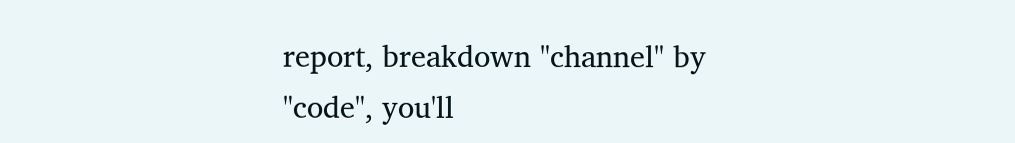report, breakdown "channel" by "code", you'll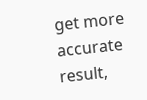get more accurate result,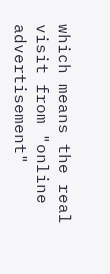which means the real visit from "online advertisement"